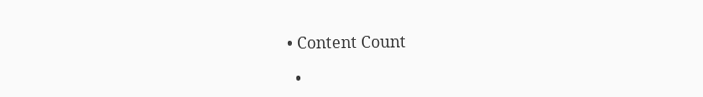• Content Count

  •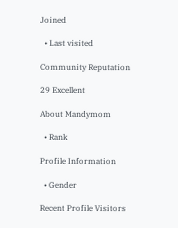Joined

  • Last visited

Community Reputation

29 Excellent

About Mandymom

  • Rank

Profile Information

  • Gender

Recent Profile Visitors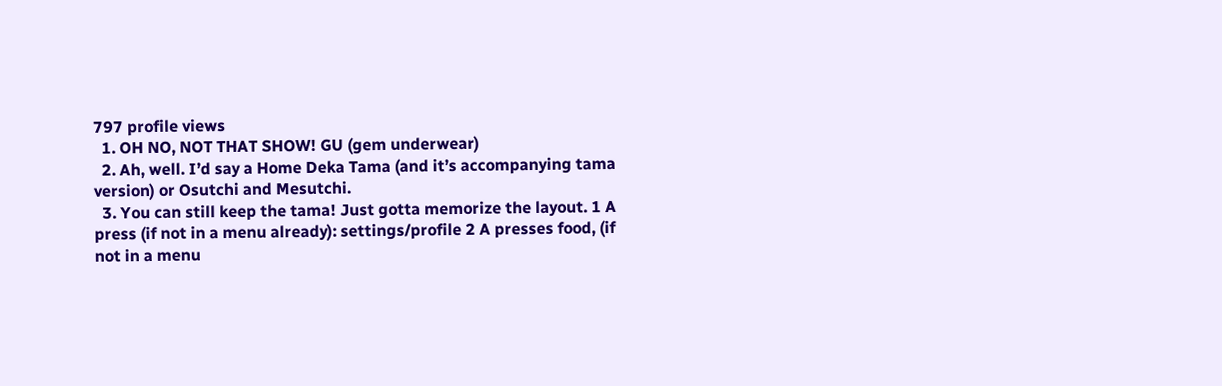797 profile views
  1. OH NO, NOT THAT SHOW! GU (gem underwear)
  2. Ah, well. I’d say a Home Deka Tama (and it’s accompanying tama version) or Osutchi and Mesutchi.
  3. You can still keep the tama! Just gotta memorize the layout. 1 A press (if not in a menu already): settings/profile 2 A presses food, (if not in a menu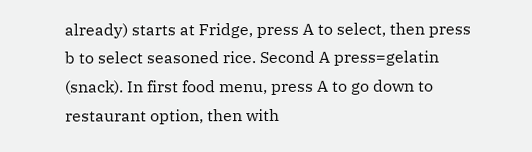already) starts at Fridge, press A to select, then press b to select seasoned rice. Second A press=gelatin (snack). In first food menu, press A to go down to restaurant option, then with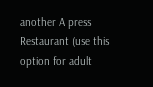another A press Restaurant (use this option for adult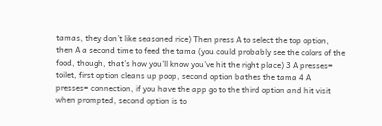tamas, they don’t like seasoned rice) Then press A to select the top option, then A a second time to feed the tama (you could probably see the colors of the food, though, that’s how you’ll know you’ve hit the right place) 3 A presses= toilet, first option cleans up poop, second option bathes the tama 4 A presses= connection, if you have the app go to the third option and hit visit when prompted, second option is to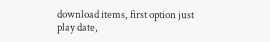download items, first option just play date,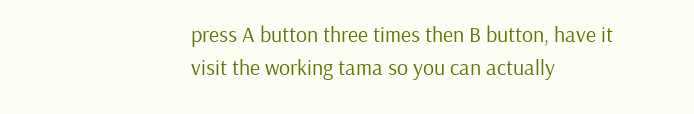press A button three times then B button, have it visit the working tama so you can actually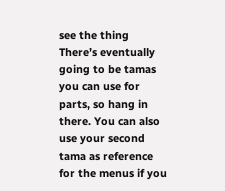see the thing There’s eventually going to be tamas you can use for parts, so hang in there. You can also use your second tama as reference for the menus if you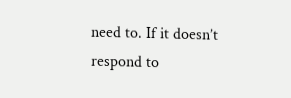need to. If it doesn’t respond to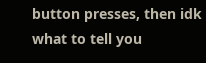button presses, then idk what to tell you